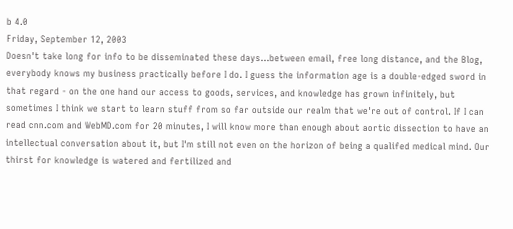b 4.0
Friday, September 12, 2003
Doesn't take long for info to be disseminated these days...between email, free long distance, and the Blog, everybody knows my business practically before I do. I guess the information age is a double-edged sword in that regard - on the one hand our access to goods, services, and knowledge has grown infinitely, but sometimes I think we start to learn stuff from so far outside our realm that we're out of control. If I can read cnn.com and WebMD.com for 20 minutes, I will know more than enough about aortic dissection to have an intellectual conversation about it, but I'm still not even on the horizon of being a qualifed medical mind. Our thirst for knowledge is watered and fertilized and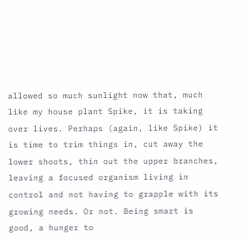allowed so much sunlight now that, much like my house plant Spike, it is taking over lives. Perhaps (again, like Spike) it is time to trim things in, cut away the lower shoots, thin out the upper branches, leaving a focused organism living in control and not having to grapple with its growing needs. Or not. Being smart is good, a hunger to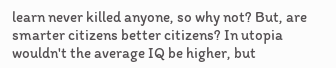learn never killed anyone, so why not? But, are smarter citizens better citizens? In utopia wouldn't the average IQ be higher, but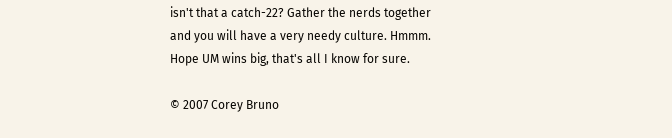isn't that a catch-22? Gather the nerds together and you will have a very needy culture. Hmmm. Hope UM wins big, that's all I know for sure.

© 2007 Corey Bruno